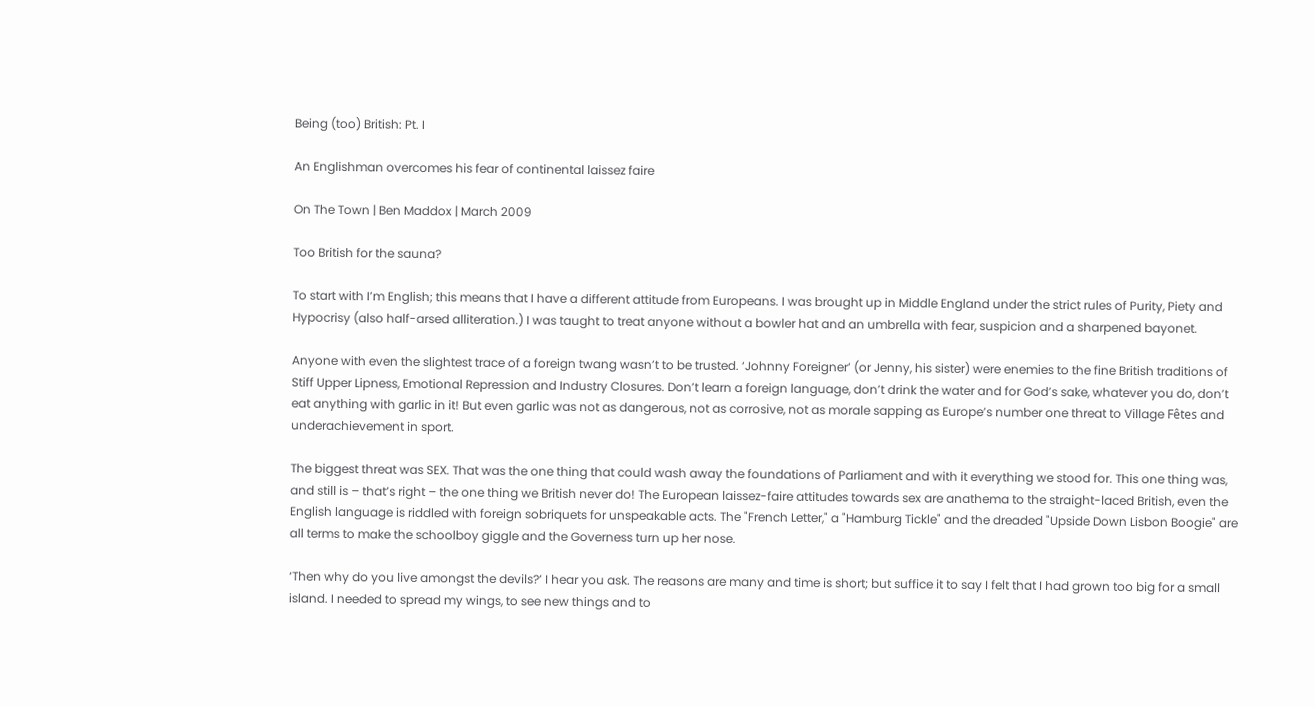Being (too) British: Pt. I

An Englishman overcomes his fear of continental laissez faire

On The Town | Ben Maddox | March 2009

Too British for the sauna?

To start with I’m English; this means that I have a different attitude from Europeans. I was brought up in Middle England under the strict rules of Purity, Piety and Hypocrisy (also half-arsed alliteration.) I was taught to treat anyone without a bowler hat and an umbrella with fear, suspicion and a sharpened bayonet.

Anyone with even the slightest trace of a foreign twang wasn’t to be trusted. ‘Johnny Foreigner’ (or Jenny, his sister) were enemies to the fine British traditions of Stiff Upper Lipness, Emotional Repression and Industry Closures. Don’t learn a foreign language, don’t drink the water and for God’s sake, whatever you do, don’t eat anything with garlic in it! But even garlic was not as dangerous, not as corrosive, not as morale sapping as Europe’s number one threat to Village Fêtes and underachievement in sport.

The biggest threat was SEX. That was the one thing that could wash away the foundations of Parliament and with it everything we stood for. This one thing was, and still is – that’s right – the one thing we British never do! The European laissez-faire attitudes towards sex are anathema to the straight-laced British, even the English language is riddled with foreign sobriquets for unspeakable acts. The "French Letter," a "Hamburg Tickle" and the dreaded "Upside Down Lisbon Boogie" are all terms to make the schoolboy giggle and the Governess turn up her nose.

‘Then why do you live amongst the devils?’ I hear you ask. The reasons are many and time is short; but suffice it to say I felt that I had grown too big for a small island. I needed to spread my wings, to see new things and to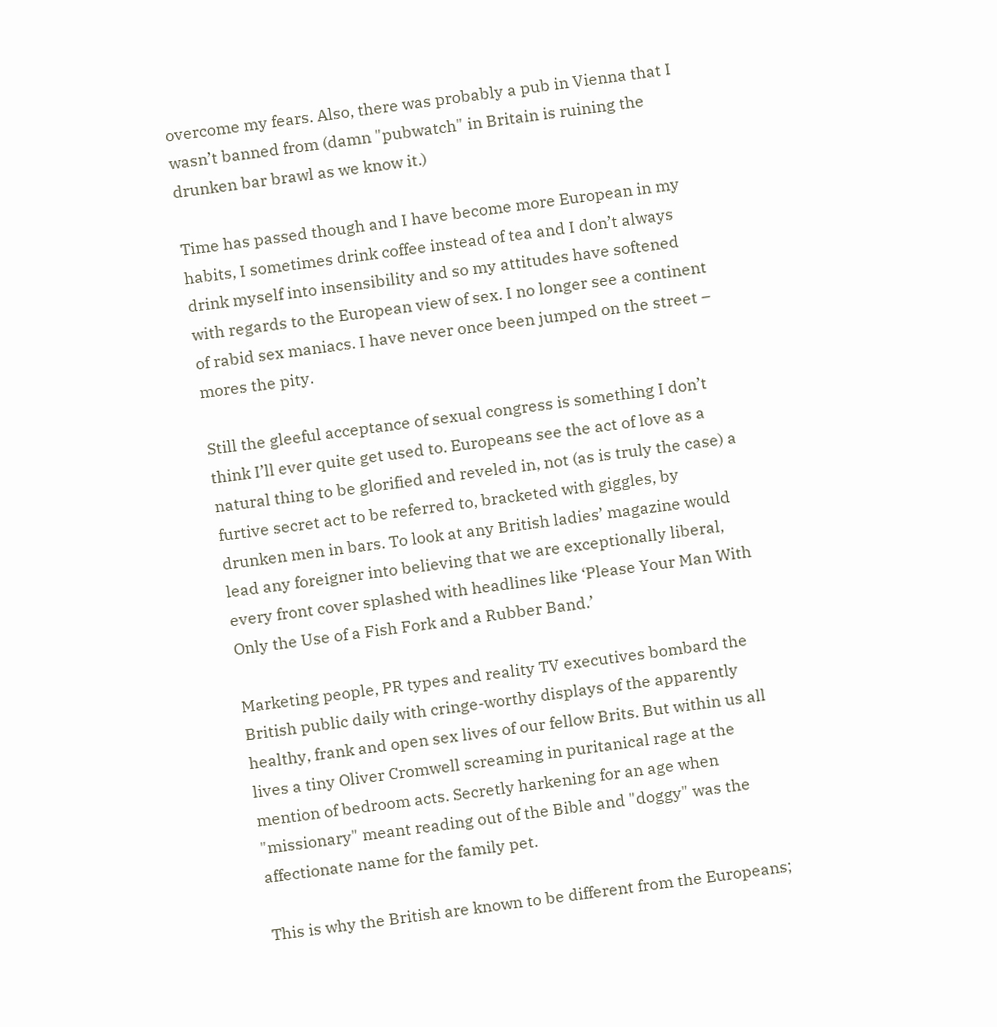overcome my fears. Also, there was probably a pub in Vienna that I wasn’t banned from (damn "pubwatch" in Britain is ruining the drunken bar brawl as we know it.)

Time has passed though and I have become more European in my habits, I sometimes drink coffee instead of tea and I don’t always drink myself into insensibility and so my attitudes have softened with regards to the European view of sex. I no longer see a continent of rabid sex maniacs. I have never once been jumped on the street – mores the pity.

Still the gleeful acceptance of sexual congress is something I don’t think I’ll ever quite get used to. Europeans see the act of love as a natural thing to be glorified and reveled in, not (as is truly the case) a furtive secret act to be referred to, bracketed with giggles, by drunken men in bars. To look at any British ladies’ magazine would lead any foreigner into believing that we are exceptionally liberal, every front cover splashed with headlines like ‘Please Your Man With Only the Use of a Fish Fork and a Rubber Band.’

Marketing people, PR types and reality TV executives bombard the British public daily with cringe-worthy displays of the apparently healthy, frank and open sex lives of our fellow Brits. But within us all lives a tiny Oliver Cromwell screaming in puritanical rage at the mention of bedroom acts. Secretly harkening for an age when "missionary" meant reading out of the Bible and "doggy" was the affectionate name for the family pet.

This is why the British are known to be different from the Europeans;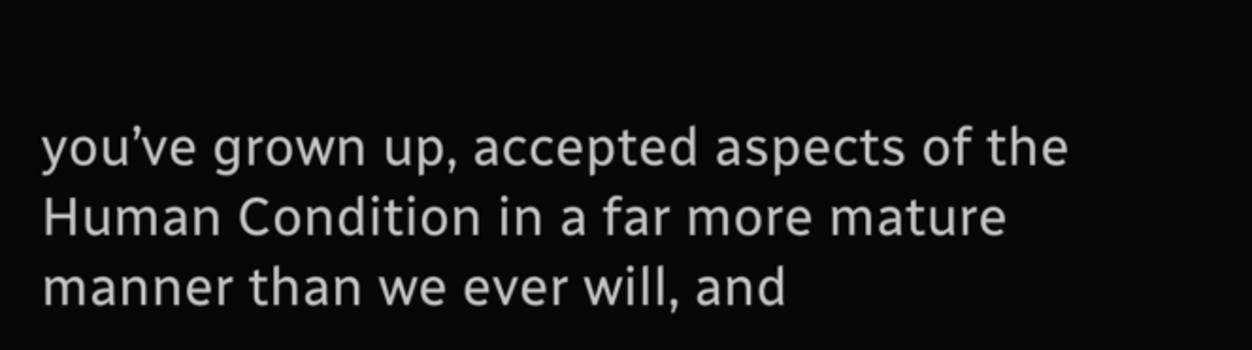you’ve grown up, accepted aspects of the Human Condition in a far more mature manner than we ever will, and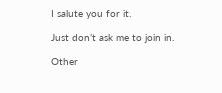I salute you for it.

Just don’t ask me to join in.

Other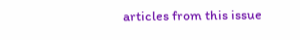articles from this issue